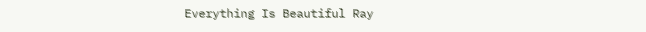Everything Is Beautiful Ray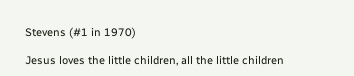Stevens (#1 in 1970)

Jesus loves the little children, all the little children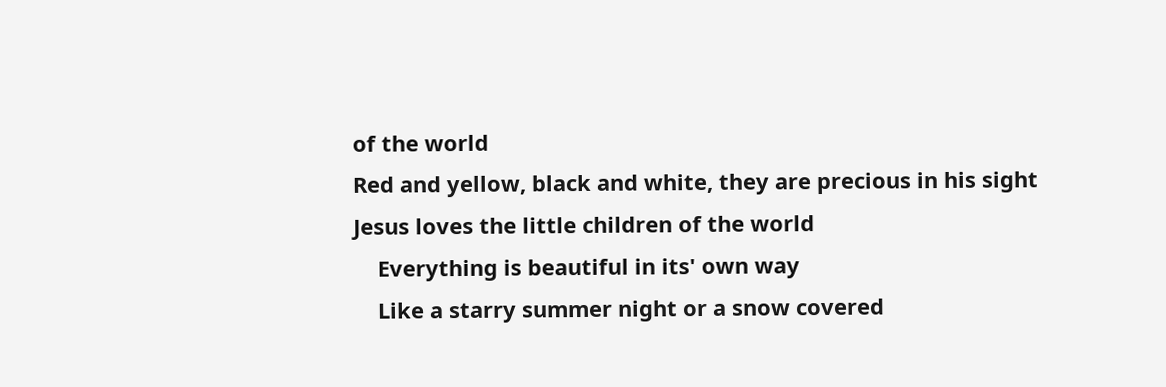of the world
Red and yellow, black and white, they are precious in his sight
Jesus loves the little children of the world
    Everything is beautiful in its' own way
    Like a starry summer night or a snow covered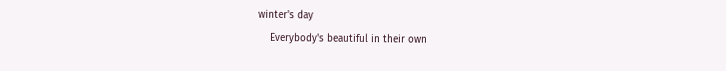winter's day
    Everybody's beautiful in their own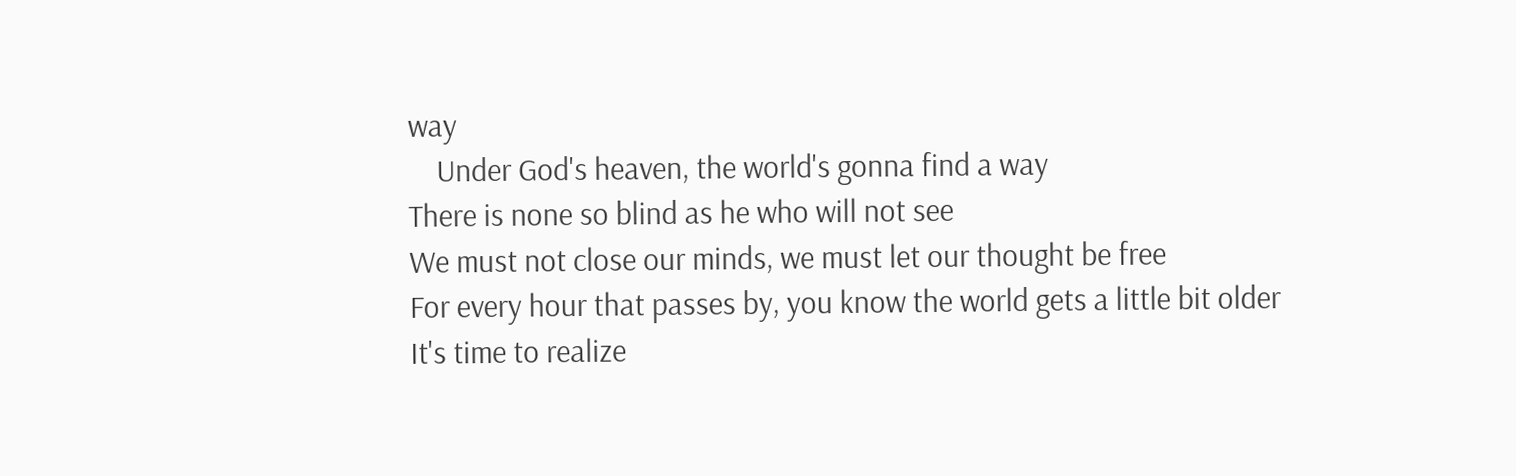way
    Under God's heaven, the world's gonna find a way
There is none so blind as he who will not see
We must not close our minds, we must let our thought be free
For every hour that passes by, you know the world gets a little bit older
It's time to realize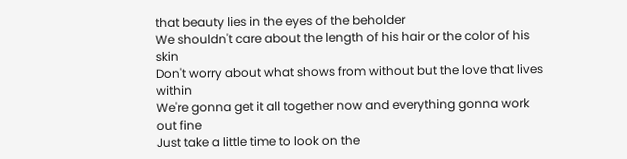that beauty lies in the eyes of the beholder
We shouldn't care about the length of his hair or the color of his skin
Don't worry about what shows from without but the love that lives within
We're gonna get it all together now and everything gonna work out fine
Just take a little time to look on the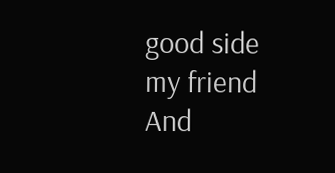good side my friend
And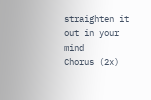straighten it out in your mind
Chorus (2x)